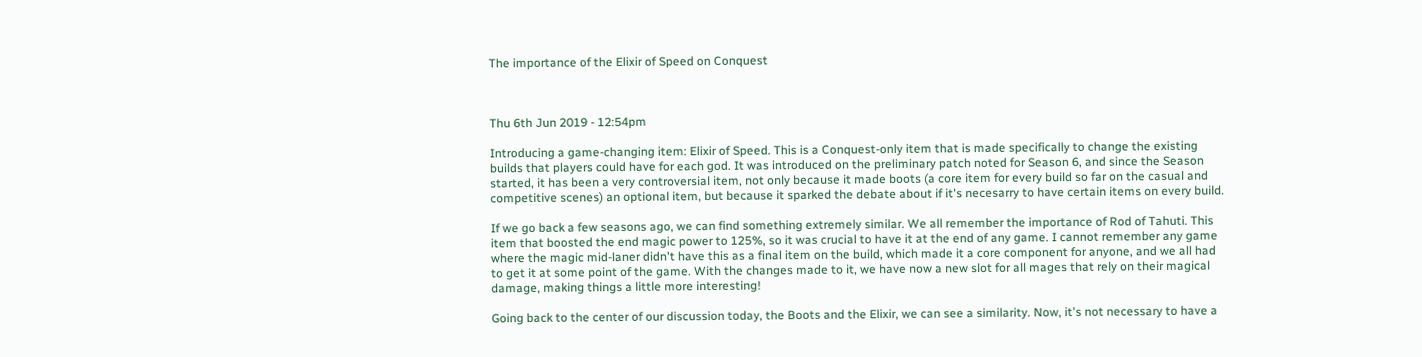The importance of the Elixir of Speed on Conquest



Thu 6th Jun 2019 - 12:54pm

Introducing a game-changing item: Elixir of Speed. This is a Conquest-only item that is made specifically to change the existing builds that players could have for each god. It was introduced on the preliminary patch noted for Season 6, and since the Season started, it has been a very controversial item, not only because it made boots (a core item for every build so far on the casual and competitive scenes) an optional item, but because it sparked the debate about if it's necesarry to have certain items on every build.

If we go back a few seasons ago, we can find something extremely similar. We all remember the importance of Rod of Tahuti. This item that boosted the end magic power to 125%, so it was crucial to have it at the end of any game. I cannot remember any game where the magic mid-laner didn't have this as a final item on the build, which made it a core component for anyone, and we all had to get it at some point of the game. With the changes made to it, we have now a new slot for all mages that rely on their magical damage, making things a little more interesting!

Going back to the center of our discussion today, the Boots and the Elixir, we can see a similarity. Now, it's not necessary to have a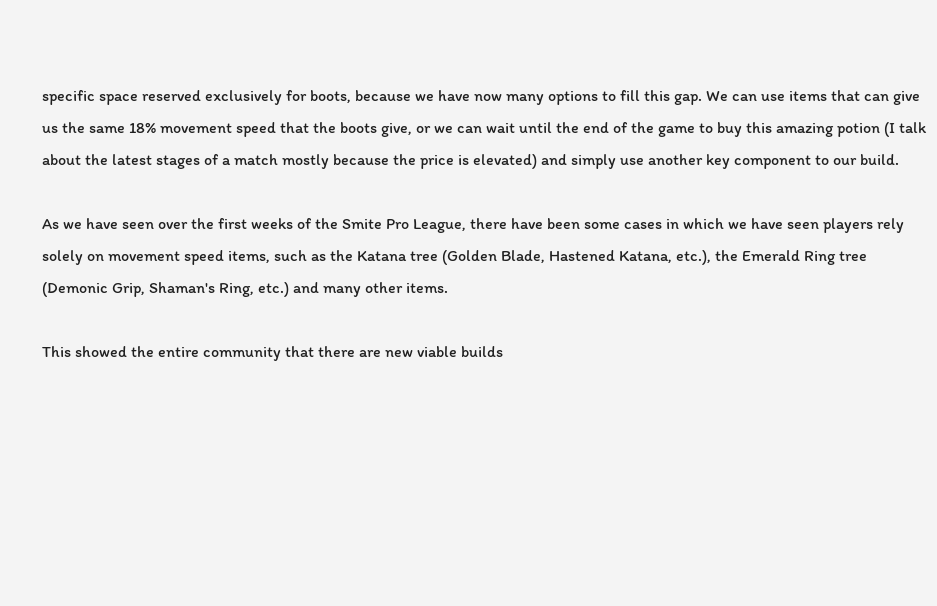specific space reserved exclusively for boots, because we have now many options to fill this gap. We can use items that can give us the same 18% movement speed that the boots give, or we can wait until the end of the game to buy this amazing potion (I talk about the latest stages of a match mostly because the price is elevated) and simply use another key component to our build.

As we have seen over the first weeks of the Smite Pro League, there have been some cases in which we have seen players rely solely on movement speed items, such as the Katana tree (Golden Blade, Hastened Katana, etc.), the Emerald Ring tree (Demonic Grip, Shaman's Ring, etc.) and many other items.

This showed the entire community that there are new viable builds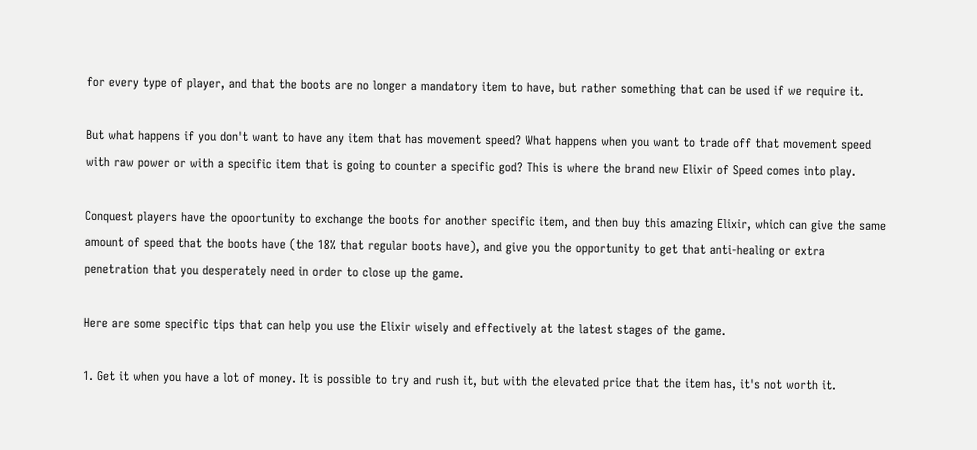for every type of player, and that the boots are no longer a mandatory item to have, but rather something that can be used if we require it.

But what happens if you don't want to have any item that has movement speed? What happens when you want to trade off that movement speed with raw power or with a specific item that is going to counter a specific god? This is where the brand new Elixir of Speed comes into play.

Conquest players have the opoortunity to exchange the boots for another specific item, and then buy this amazing Elixir, which can give the same amount of speed that the boots have (the 18% that regular boots have), and give you the opportunity to get that anti-healing or extra penetration that you desperately need in order to close up the game.

Here are some specific tips that can help you use the Elixir wisely and effectively at the latest stages of the game.

1. Get it when you have a lot of money. It is possible to try and rush it, but with the elevated price that the item has, it's not worth it.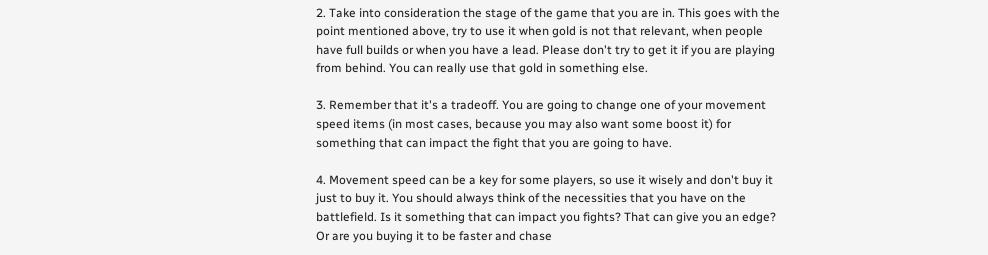2. Take into consideration the stage of the game that you are in. This goes with the point mentioned above, try to use it when gold is not that relevant, when people have full builds or when you have a lead. Please don't try to get it if you are playing from behind. You can really use that gold in something else.

3. Remember that it's a tradeoff. You are going to change one of your movement speed items (in most cases, because you may also want some boost it) for something that can impact the fight that you are going to have.

4. Movement speed can be a key for some players, so use it wisely and don't buy it just to buy it. You should always think of the necessities that you have on the battlefield. Is it something that can impact you fights? That can give you an edge? Or are you buying it to be faster and chase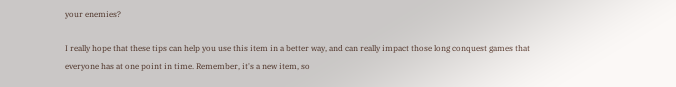your enemies?

I really hope that these tips can help you use this item in a better way, and can really impact those long conquest games that everyone has at one point in time. Remember, it's a new item, so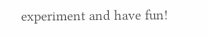experiment and have fun!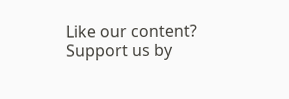Like our content? Support us by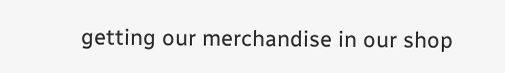getting our merchandise in our shop